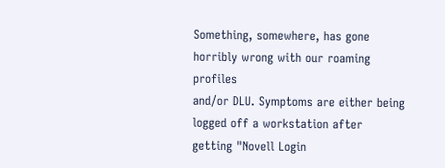Something, somewhere, has gone horribly wrong with our roaming profiles
and/or DLU. Symptoms are either being logged off a workstation after
getting "Novell Login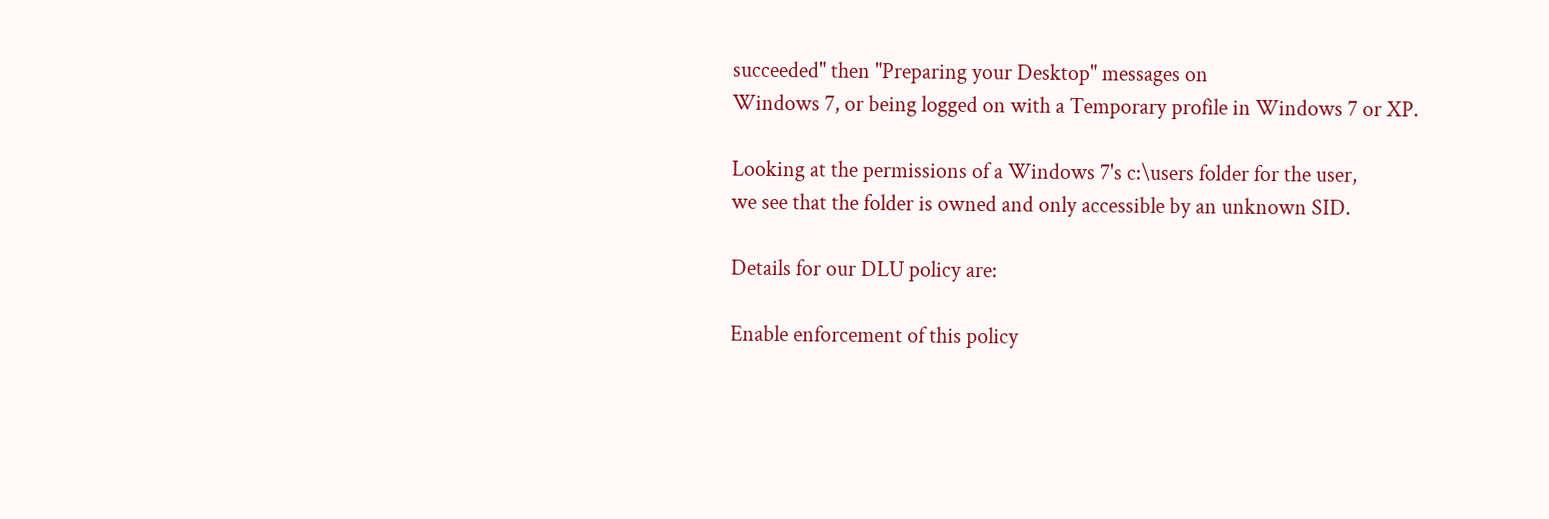succeeded" then "Preparing your Desktop" messages on
Windows 7, or being logged on with a Temporary profile in Windows 7 or XP.

Looking at the permissions of a Windows 7's c:\users folder for the user,
we see that the folder is owned and only accessible by an unknown SID.

Details for our DLU policy are:

Enable enforcement of this policy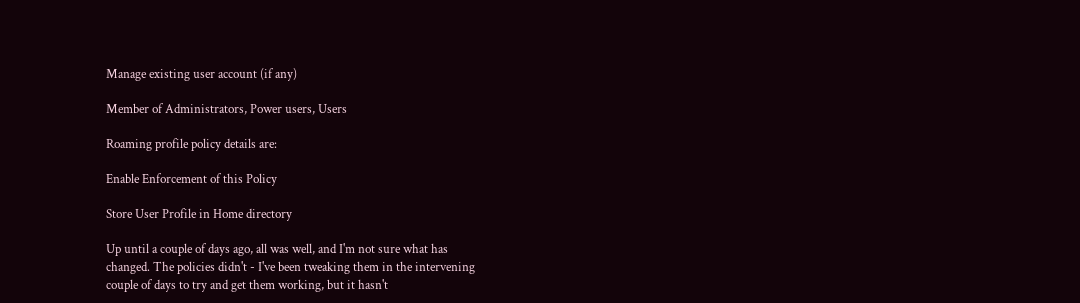Manage existing user account (if any)

Member of Administrators, Power users, Users

Roaming profile policy details are:

Enable Enforcement of this Policy

Store User Profile in Home directory

Up until a couple of days ago, all was well, and I'm not sure what has
changed. The policies didn't - I've been tweaking them in the intervening
couple of days to try and get them working, but it hasn't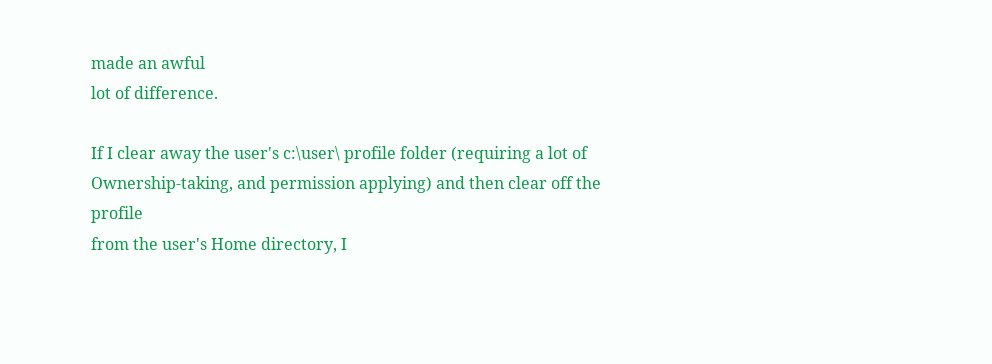made an awful
lot of difference.

If I clear away the user's c:\user\ profile folder (requiring a lot of
Ownership-taking, and permission applying) and then clear off the profile
from the user's Home directory, I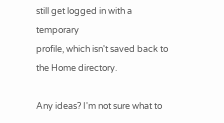still get logged in with a temporary
profile, which isn't saved back to the Home directory.

Any ideas? I'm not sure what to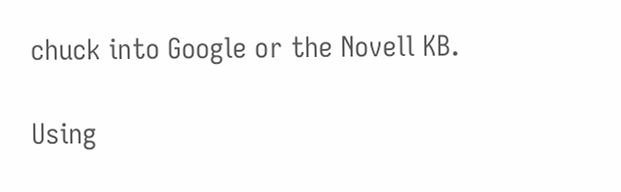chuck into Google or the Novell KB.

Using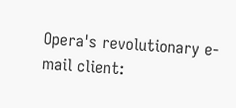Opera's revolutionary e-mail client: